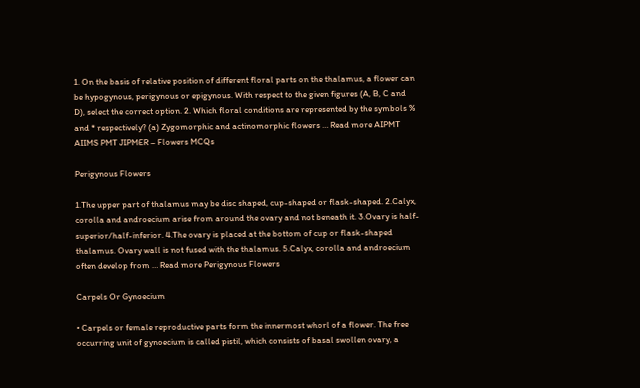1. On the basis of relative position of different floral parts on the thalamus, a flower can be hypogynous, perigynous or epigynous. With respect to the given figures (A, B, C and D), select the correct option. 2. Which floral conditions are represented by the symbols % and * respectively? (a) Zygomorphic and actinomorphic flowers … Read more AIPMT AIIMS PMT JIPMER – Flowers MCQs

Perigynous Flowers

1.The upper part of thalamus may be disc shaped, cup-shaped or flask-shaped. 2.Calyx, corolla and androecium arise from around the ovary and not beneath it. 3.Ovary is half-superior/half-inferior. 4.The ovary is placed at the bottom of cup or flask-shaped thalamus. Ovary wall is not fused with the thalamus. 5.Calyx, corolla and androecium often develop from … Read more Perigynous Flowers

Carpels Or Gynoecium

• Carpels or female reproductive parts form the innermost whorl of a flower. The free occurring unit of gynoecium is called pistil, which consists of basal swollen ovary, a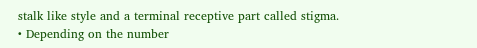stalk like style and a terminal receptive part called stigma. • Depending on the number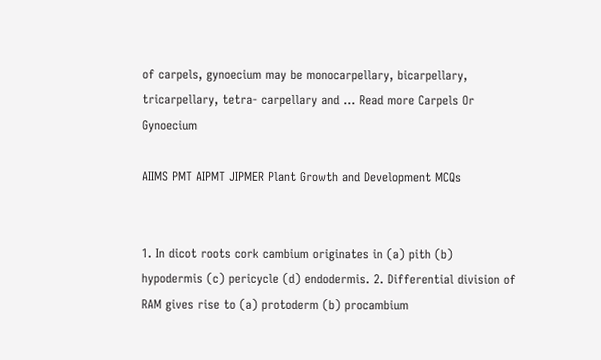of carpels, gynoecium may be monocarpellary, bicarpellary, tricarpellary, tetra- carpellary and … Read more Carpels Or Gynoecium

AIIMS PMT AIPMT JIPMER Plant Growth and Development MCQs


1. In dicot roots cork cambium originates in (a) pith (b) hypodermis (c) pericycle (d) endodermis. 2. Differential division of RAM gives rise to (a) protoderm (b) procambium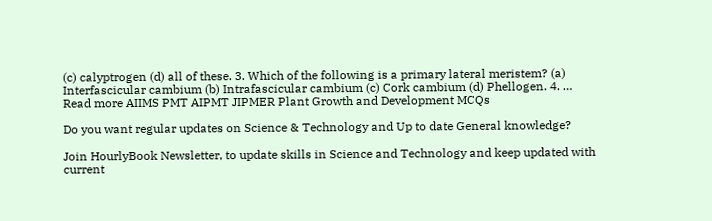(c) calyptrogen (d) all of these. 3. Which of the following is a primary lateral meristem? (a) Interfascicular cambium (b) Intrafascicular cambium (c) Cork cambium (d) Phellogen. 4. … Read more AIIMS PMT AIPMT JIPMER Plant Growth and Development MCQs

Do you want regular updates on Science & Technology and Up to date General knowledge?

Join HourlyBook Newsletter, to update skills in Science and Technology and keep updated with current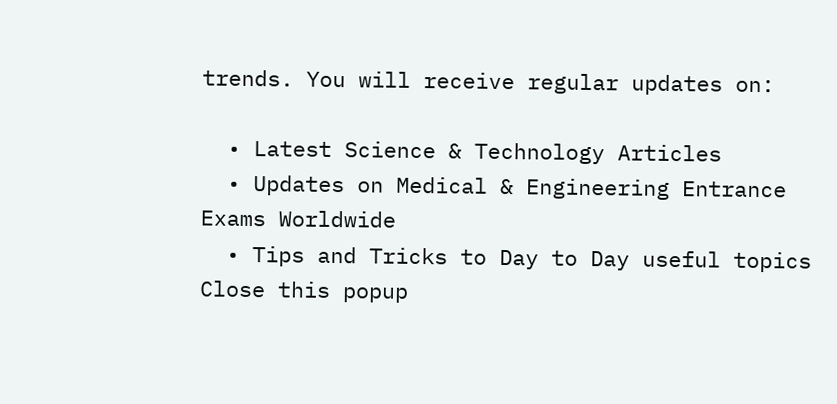trends. You will receive regular updates on:

  • Latest Science & Technology Articles
  • Updates on Medical & Engineering Entrance Exams Worldwide
  • Tips and Tricks to Day to Day useful topics
Close this popup